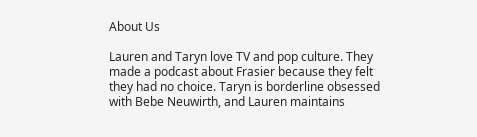About Us

Lauren and Taryn love TV and pop culture. They made a podcast about Frasier because they felt they had no choice. Taryn is borderline obsessed with Bebe Neuwirth, and Lauren maintains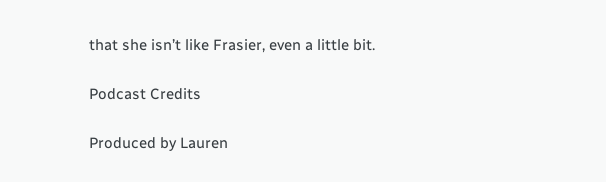that she isn’t like Frasier, even a little bit.

Podcast Credits

Produced by Lauren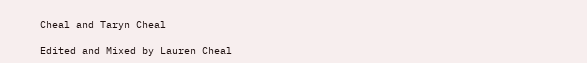Cheal and Taryn Cheal

Edited and Mixed by Lauren Cheal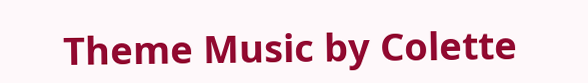Theme Music by Colette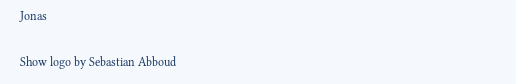Jonas

Show logo by Sebastian Abboud